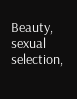Beauty, sexual selection,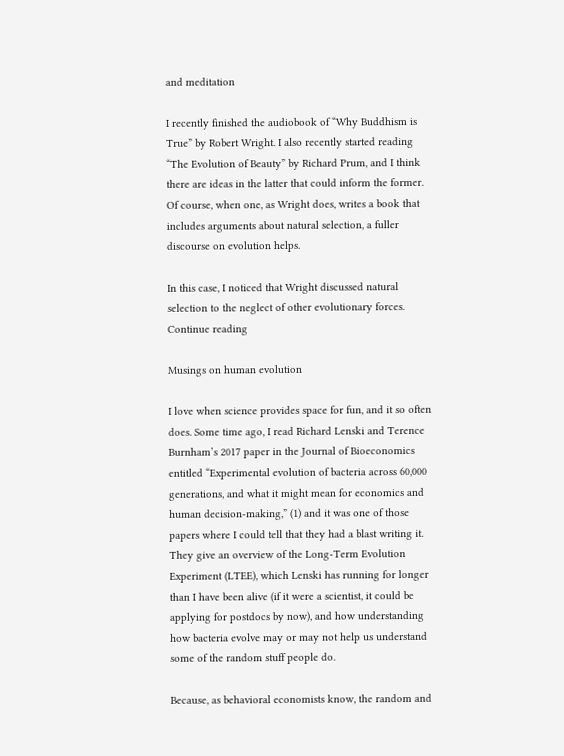and meditation

I recently finished the audiobook of “Why Buddhism is True” by Robert Wright. I also recently started reading “The Evolution of Beauty” by Richard Prum, and I think there are ideas in the latter that could inform the former. Of course, when one, as Wright does, writes a book that includes arguments about natural selection, a fuller discourse on evolution helps.

In this case, I noticed that Wright discussed natural selection to the neglect of other evolutionary forces. Continue reading

Musings on human evolution

I love when science provides space for fun, and it so often does. Some time ago, I read Richard Lenski and Terence Burnham’s 2017 paper in the Journal of Bioeconomics entitled “Experimental evolution of bacteria across 60,000 generations, and what it might mean for economics and human decision-making,” (1) and it was one of those papers where I could tell that they had a blast writing it. They give an overview of the Long-Term Evolution Experiment (LTEE), which Lenski has running for longer than I have been alive (if it were a scientist, it could be applying for postdocs by now), and how understanding how bacteria evolve may or may not help us understand some of the random stuff people do.

Because, as behavioral economists know, the random and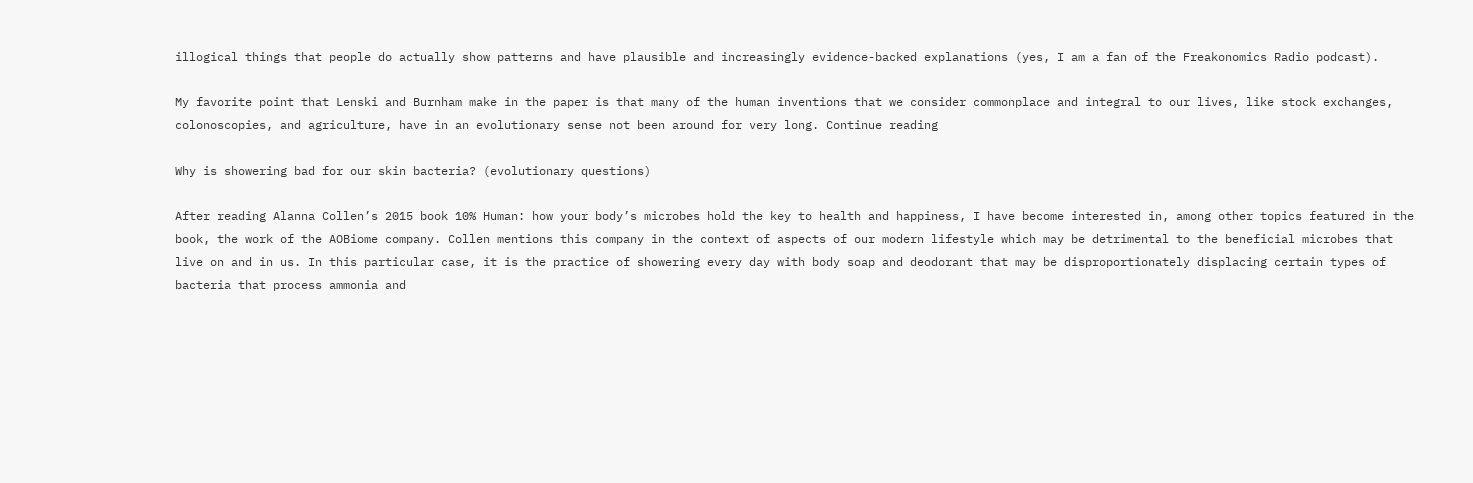illogical things that people do actually show patterns and have plausible and increasingly evidence-backed explanations (yes, I am a fan of the Freakonomics Radio podcast).

My favorite point that Lenski and Burnham make in the paper is that many of the human inventions that we consider commonplace and integral to our lives, like stock exchanges, colonoscopies, and agriculture, have in an evolutionary sense not been around for very long. Continue reading

Why is showering bad for our skin bacteria? (evolutionary questions)

After reading Alanna Collen’s 2015 book 10% Human: how your body’s microbes hold the key to health and happiness, I have become interested in, among other topics featured in the book, the work of the AOBiome company. Collen mentions this company in the context of aspects of our modern lifestyle which may be detrimental to the beneficial microbes that live on and in us. In this particular case, it is the practice of showering every day with body soap and deodorant that may be disproportionately displacing certain types of bacteria that process ammonia and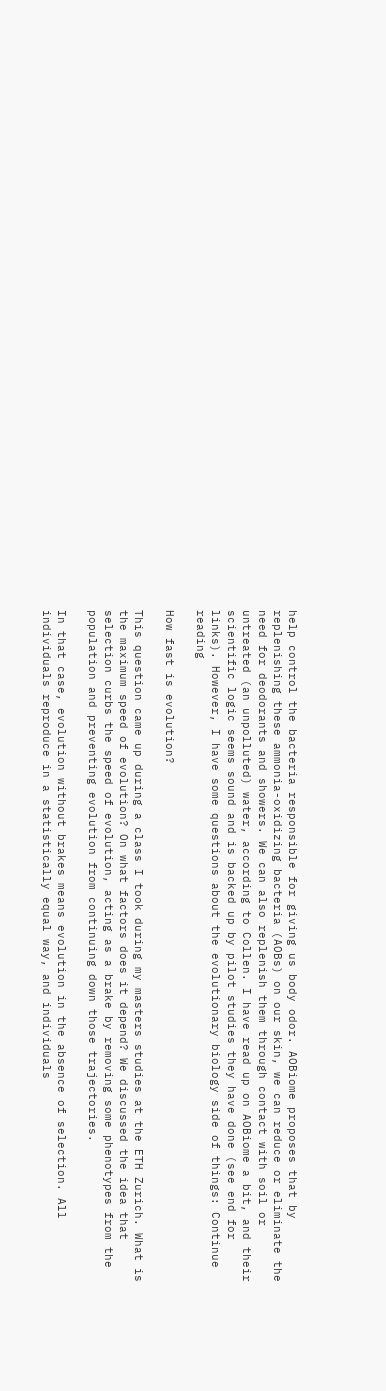help control the bacteria responsible for giving us body odor. AOBiome proposes that by replenishing these ammonia-oxidizing bacteria (AOBs) on our skin, we can reduce or eliminate the need for deodorants and showers. We can also replenish them through contact with soil or untreated (an unpolluted) water, according to Collen. I have read up on AOBiome a bit, and their scientific logic seems sound and is backed up by pilot studies they have done (see end for links). However, I have some questions about the evolutionary biology side of things: Continue reading

How fast is evolution?

This question came up during a class I took during my masters studies at the ETH Zurich. What is the maximum speed of evolution? On what factors does it depend? We discussed the idea that selection curbs the speed of evolution, acting as a brake by removing some phenotypes from the population and preventing evolution from continuing down those trajectories.

In that case, evolution without brakes means evolution in the absence of selection. All individuals reproduce in a statistically equal way, and individuals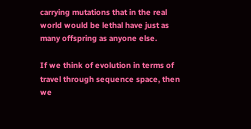carrying mutations that in the real world would be lethal have just as many offspring as anyone else.

If we think of evolution in terms of travel through sequence space, then we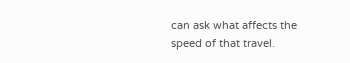can ask what affects the speed of that travel.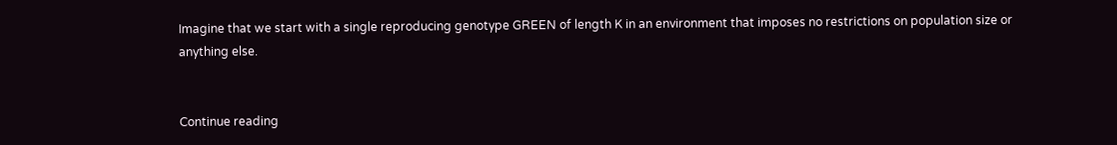Imagine that we start with a single reproducing genotype GREEN of length K in an environment that imposes no restrictions on population size or anything else.


Continue reading